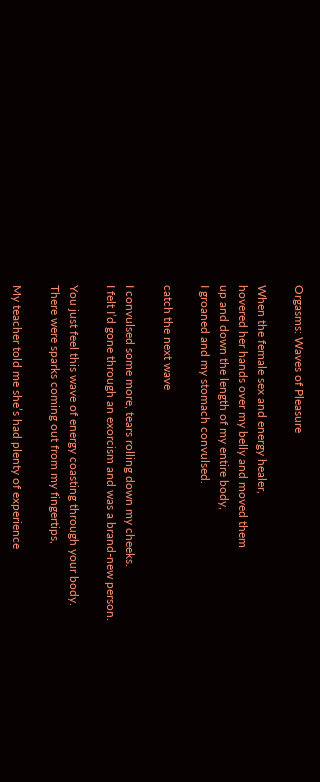Orgasms: Waves of Pleasure

When the female sex and energy healer,
hovered her hands over my belly and moved them
up and down the length of my entire body,
I groaned and my stomach convulsed.

catch the next wave

I convulsed some more, tears rolling down my cheeks.
I felt I’d gone through an exorcism and was a brand-new person.

You just feel this wave of energy coasting through your body.
There were sparks coming out from my fingertips,

My teacher told me she’s had plenty of experience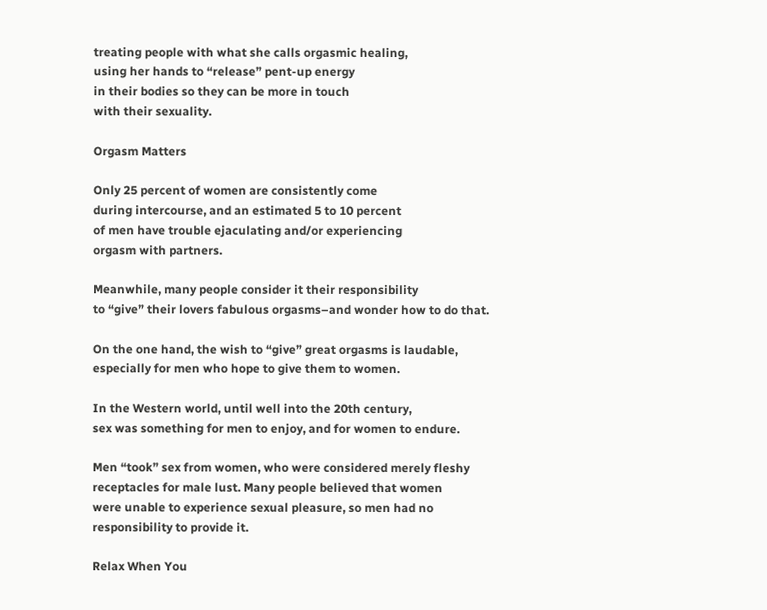treating people with what she calls orgasmic healing,
using her hands to “release” pent-up energy
in their bodies so they can be more in touch
with their sexuality.

Orgasm Matters

Only 25 percent of women are consistently come
during intercourse, and an estimated 5 to 10 percent
of men have trouble ejaculating and/or experiencing
orgasm with partners.

Meanwhile, many people consider it their responsibility
to “give” their lovers fabulous orgasms–and wonder how to do that.

On the one hand, the wish to “give” great orgasms is laudable,
especially for men who hope to give them to women.

In the Western world, until well into the 20th century,
sex was something for men to enjoy, and for women to endure.

Men “took” sex from women, who were considered merely fleshy
receptacles for male lust. Many people believed that women
were unable to experience sexual pleasure, so men had no
responsibility to provide it.

Relax When You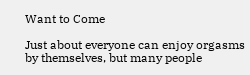Want to Come

Just about everyone can enjoy orgasms by themselves, but many people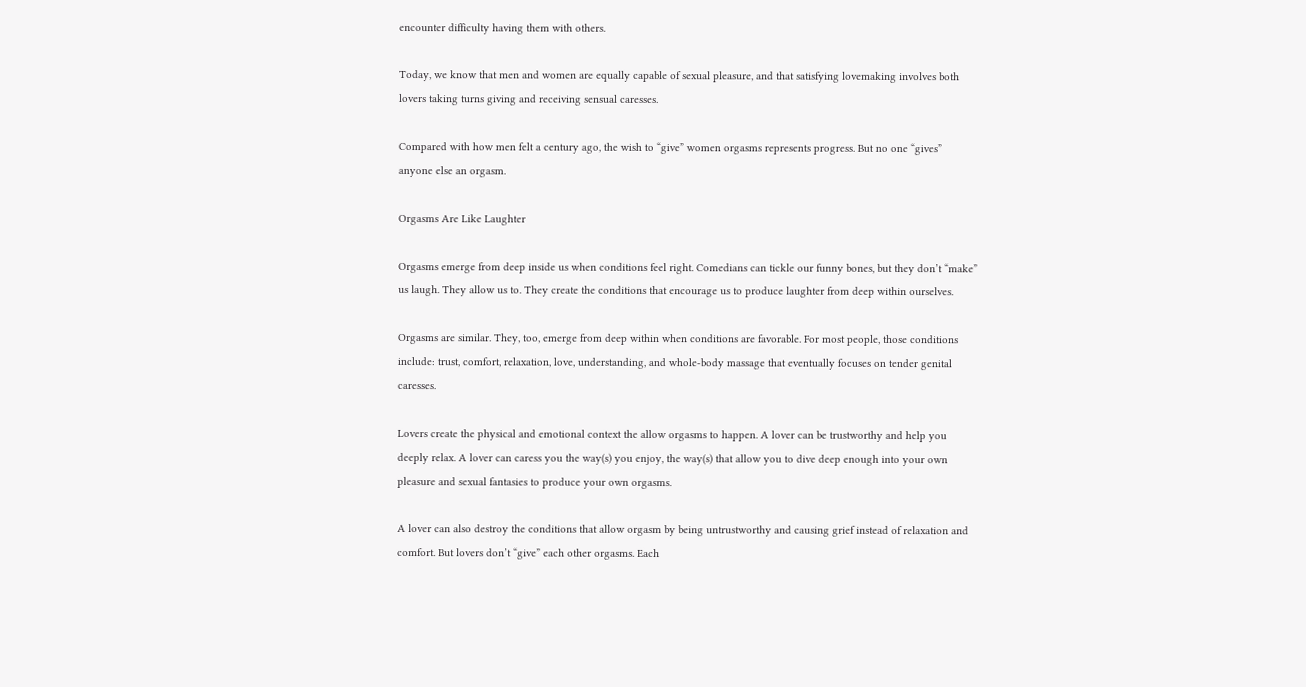encounter difficulty having them with others.

Today, we know that men and women are equally capable of sexual pleasure, and that satisfying lovemaking involves both lovers taking turns giving and receiving sensual caresses.

Compared with how men felt a century ago, the wish to “give” women orgasms represents progress. But no one “gives” anyone else an orgasm.

Orgasms Are Like Laughter

Orgasms emerge from deep inside us when conditions feel right. Comedians can tickle our funny bones, but they don’t “make” us laugh. They allow us to. They create the conditions that encourage us to produce laughter from deep within ourselves.

Orgasms are similar. They, too, emerge from deep within when conditions are favorable. For most people, those conditions include: trust, comfort, relaxation, love, understanding, and whole-body massage that eventually focuses on tender genital caresses.

Lovers create the physical and emotional context the allow orgasms to happen. A lover can be trustworthy and help you deeply relax. A lover can caress you the way(s) you enjoy, the way(s) that allow you to dive deep enough into your own pleasure and sexual fantasies to produce your own orgasms.

A lover can also destroy the conditions that allow orgasm by being untrustworthy and causing grief instead of relaxation and comfort. But lovers don’t “give” each other orgasms. Each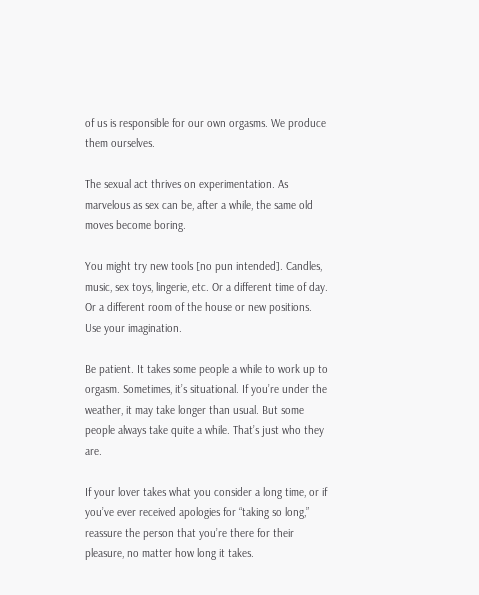of us is responsible for our own orgasms. We produce them ourselves.

The sexual act thrives on experimentation. As marvelous as sex can be, after a while, the same old moves become boring.

You might try new tools [no pun intended]. Candles, music, sex toys, lingerie, etc. Or a different time of day. Or a different room of the house or new positions. Use your imagination.

Be patient. It takes some people a while to work up to orgasm. Sometimes, it’s situational. If you’re under the weather, it may take longer than usual. But some people always take quite a while. That’s just who they are.

If your lover takes what you consider a long time, or if you’ve ever received apologies for “taking so long,” reassure the person that you’re there for their pleasure, no matter how long it takes.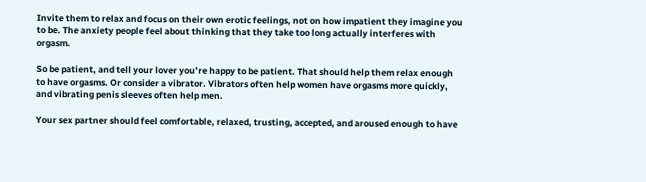Invite them to relax and focus on their own erotic feelings, not on how impatient they imagine you to be. The anxiety people feel about thinking that they take too long actually interferes with orgasm.

So be patient, and tell your lover you’re happy to be patient. That should help them relax enough to have orgasms. Or consider a vibrator. Vibrators often help women have orgasms more quickly, and vibrating penis sleeves often help men.

Your sex partner should feel comfortable, relaxed, trusting, accepted, and aroused enough to have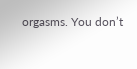orgasms. You don’t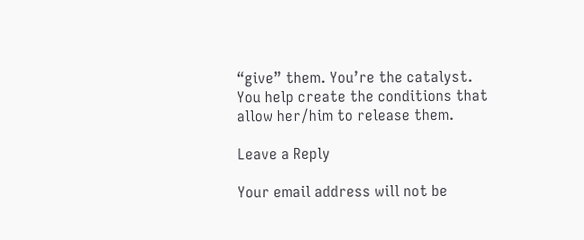“give” them. You’re the catalyst. You help create the conditions that allow her/him to release them.

Leave a Reply

Your email address will not be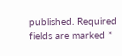published. Required fields are marked *